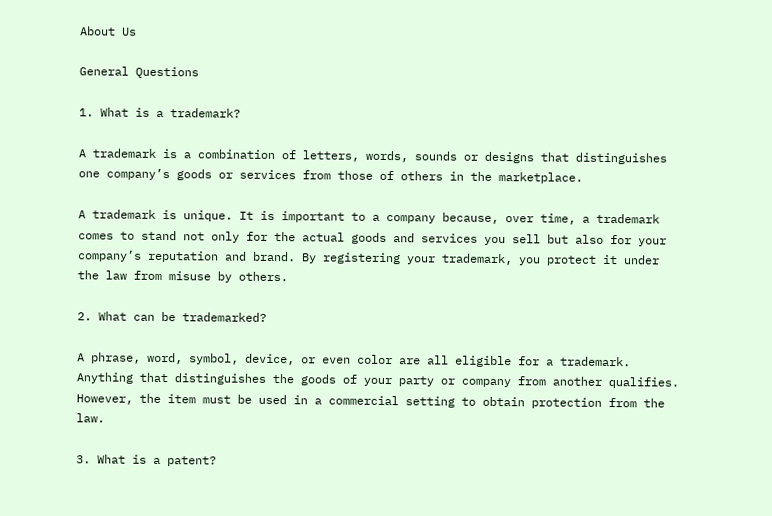About Us

General Questions

1. What is a trademark?

A trademark is a combination of letters, words, sounds or designs that distinguishes one company’s goods or services from those of others in the marketplace.

A trademark is unique. It is important to a company because, over time, a trademark comes to stand not only for the actual goods and services you sell but also for your company’s reputation and brand. By registering your trademark, you protect it under the law from misuse by others.

2. What can be trademarked?

A phrase, word, symbol, device, or even color are all eligible for a trademark. Anything that distinguishes the goods of your party or company from another qualifies. However, the item must be used in a commercial setting to obtain protection from the law.

3. What is a patent?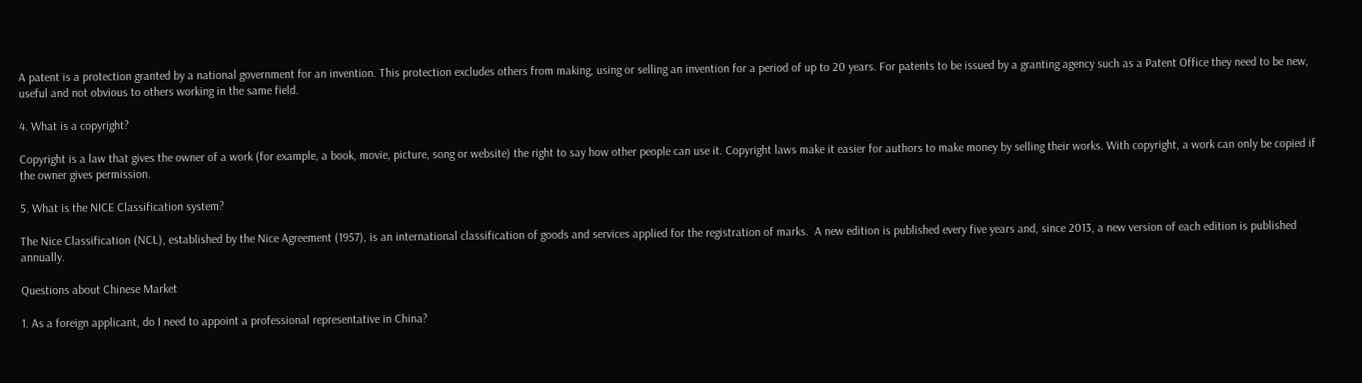A patent is a protection granted by a national government for an invention. This protection excludes others from making, using or selling an invention for a period of up to 20 years. For patents to be issued by a granting agency such as a Patent Office they need to be new, useful and not obvious to others working in the same field.

4. What is a copyright?

Copyright is a law that gives the owner of a work (for example, a book, movie, picture, song or website) the right to say how other people can use it. Copyright laws make it easier for authors to make money by selling their works. With copyright, a work can only be copied if the owner gives permission.

5. What is the NICE Classification system?

The Nice Classification (NCL), established by the Nice Agreement (1957), is an international classification of goods and services applied for the registration of marks.  A new edition is published every five years and, since 2013, a new version of each edition is published annually.

Questions about Chinese Market

1. As a foreign applicant, do I need to appoint a professional representative in China?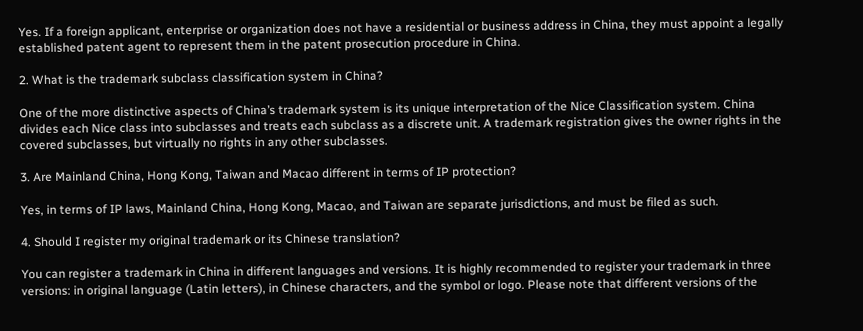Yes. If a foreign applicant, enterprise or organization does not have a residential or business address in China, they must appoint a legally established patent agent to represent them in the patent prosecution procedure in China.

2. What is the trademark subclass classification system in China?

One of the more distinctive aspects of China’s trademark system is its unique interpretation of the Nice Classification system. China divides each Nice class into subclasses and treats each subclass as a discrete unit. A trademark registration gives the owner rights in the covered subclasses, but virtually no rights in any other subclasses.

3. Are Mainland China, Hong Kong, Taiwan and Macao different in terms of IP protection?

Yes, in terms of IP laws, Mainland China, Hong Kong, Macao, and Taiwan are separate jurisdictions, and must be filed as such.

4. Should I register my original trademark or its Chinese translation?

You can register a trademark in China in different languages and versions. It is highly recommended to register your trademark in three versions: in original language (Latin letters), in Chinese characters, and the symbol or logo. Please note that different versions of the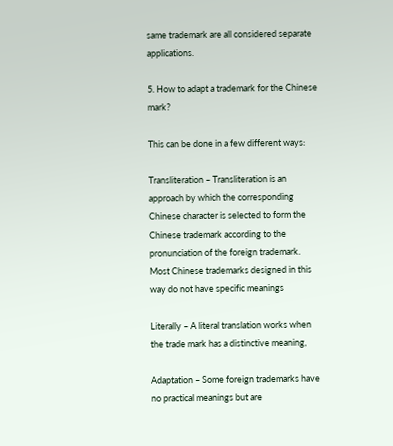same trademark are all considered separate applications.

5. How to adapt a trademark for the Chinese mark?

This can be done in a few different ways:

Transliteration – Transliteration is an approach by which the corresponding Chinese character is selected to form the Chinese trademark according to the pronunciation of the foreign trademark. Most Chinese trademarks designed in this way do not have specific meanings

Literally – A literal translation works when the trade mark has a distinctive meaning,

Adaptation – Some foreign trademarks have no practical meanings but are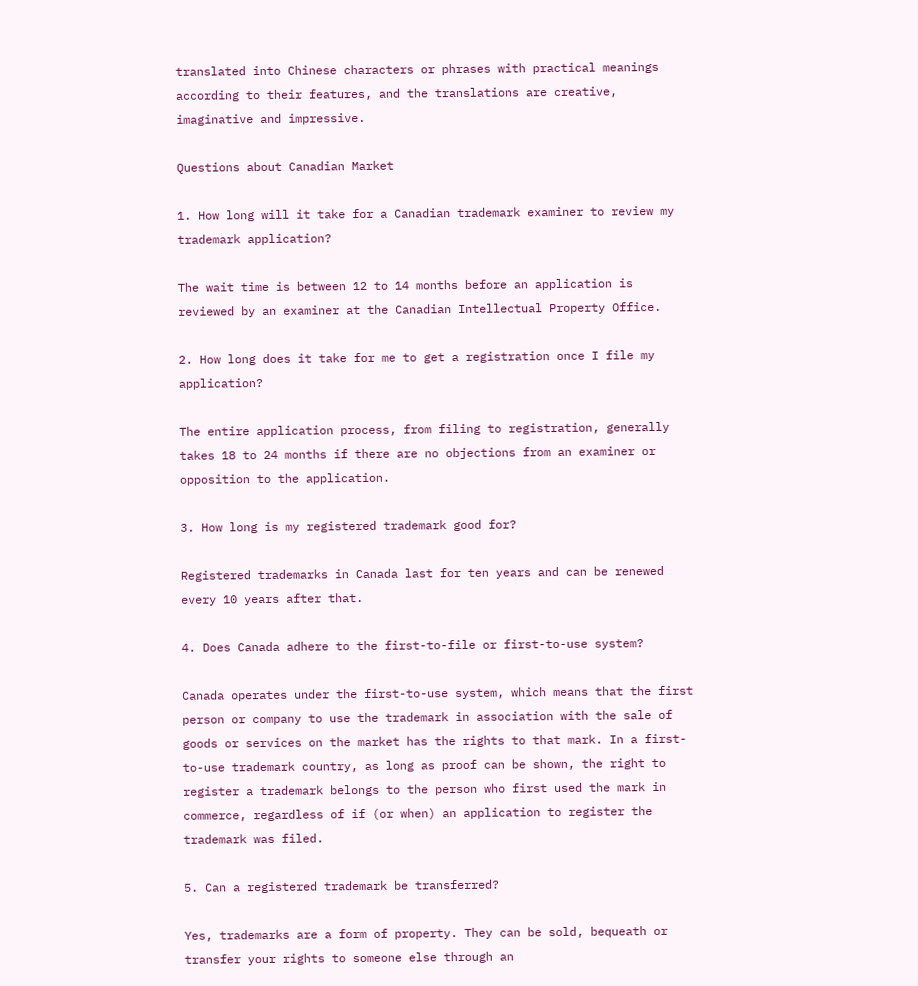translated into Chinese characters or phrases with practical meanings according to their features, and the translations are creative, imaginative and impressive.

Questions about Canadian Market

1. How long will it take for a Canadian trademark examiner to review my trademark application?

The wait time is between 12 to 14 months before an application is reviewed by an examiner at the Canadian Intellectual Property Office.

2. How long does it take for me to get a registration once I file my application?

The entire application process, from filing to registration, generally takes 18 to 24 months if there are no objections from an examiner or opposition to the application.

3. How long is my registered trademark good for?

Registered trademarks in Canada last for ten years and can be renewed every 10 years after that.

4. Does Canada adhere to the first-to-file or first-to-use system?

Canada operates under the first-to-use system, which means that the first person or company to use the trademark in association with the sale of goods or services on the market has the rights to that mark. In a first-to-use trademark country, as long as proof can be shown, the right to register a trademark belongs to the person who first used the mark in commerce, regardless of if (or when) an application to register the trademark was filed.

5. Can a registered trademark be transferred?

Yes, trademarks are a form of property. They can be sold, bequeath or transfer your rights to someone else through an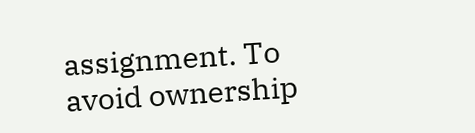assignment. To avoid ownership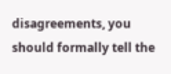disagreements, you should formally tell the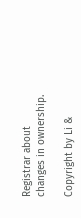Registrar about changes in ownership.

Copyright by Li &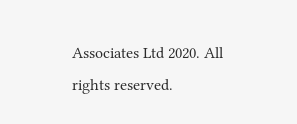Associates Ltd 2020. All rights reserved.